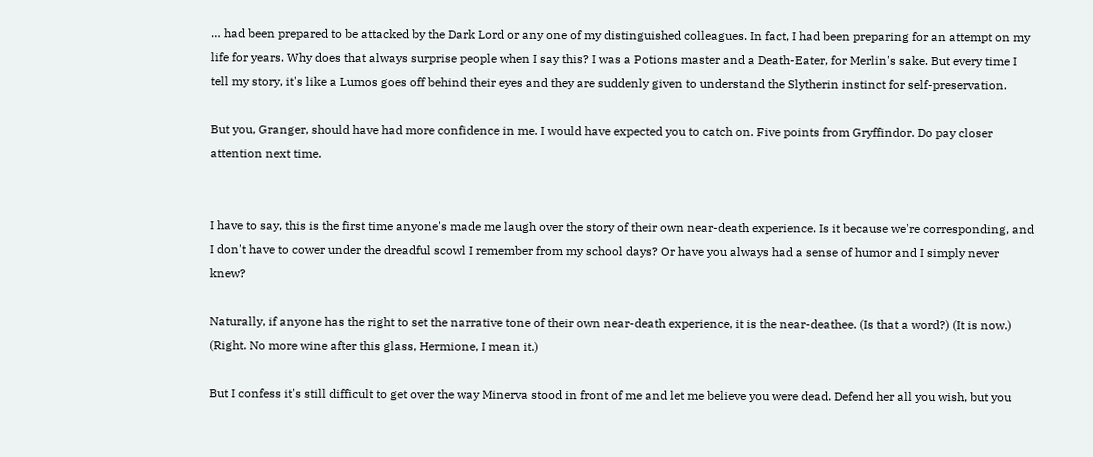… had been prepared to be attacked by the Dark Lord or any one of my distinguished colleagues. In fact, I had been preparing for an attempt on my life for years. Why does that always surprise people when I say this? I was a Potions master and a Death-Eater, for Merlin's sake. But every time I tell my story, it's like a Lumos goes off behind their eyes and they are suddenly given to understand the Slytherin instinct for self-preservation.

But you, Granger, should have had more confidence in me. I would have expected you to catch on. Five points from Gryffindor. Do pay closer attention next time.


I have to say, this is the first time anyone's made me laugh over the story of their own near-death experience. Is it because we're corresponding, and I don't have to cower under the dreadful scowl I remember from my school days? Or have you always had a sense of humor and I simply never knew?

Naturally, if anyone has the right to set the narrative tone of their own near-death experience, it is the near-deathee. (Is that a word?) (It is now.) (Right. No more wine after this glass, Hermione, I mean it.)

But I confess it's still difficult to get over the way Minerva stood in front of me and let me believe you were dead. Defend her all you wish, but you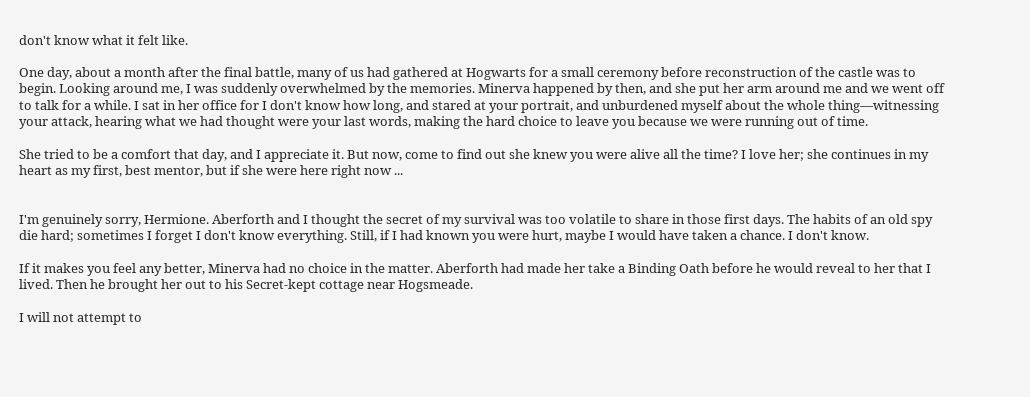don't know what it felt like.

One day, about a month after the final battle, many of us had gathered at Hogwarts for a small ceremony before reconstruction of the castle was to begin. Looking around me, I was suddenly overwhelmed by the memories. Minerva happened by then, and she put her arm around me and we went off to talk for a while. I sat in her office for I don't know how long, and stared at your portrait, and unburdened myself about the whole thing—witnessing your attack, hearing what we had thought were your last words, making the hard choice to leave you because we were running out of time.

She tried to be a comfort that day, and I appreciate it. But now, come to find out she knew you were alive all the time? I love her; she continues in my heart as my first, best mentor, but if she were here right now ...


I'm genuinely sorry, Hermione. Aberforth and I thought the secret of my survival was too volatile to share in those first days. The habits of an old spy die hard; sometimes I forget I don't know everything. Still, if I had known you were hurt, maybe I would have taken a chance. I don't know.

If it makes you feel any better, Minerva had no choice in the matter. Aberforth had made her take a Binding Oath before he would reveal to her that I lived. Then he brought her out to his Secret-kept cottage near Hogsmeade.

I will not attempt to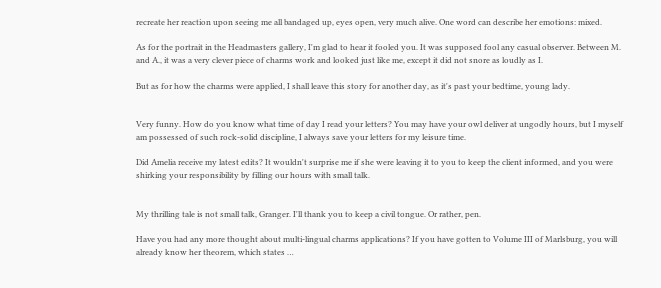recreate her reaction upon seeing me all bandaged up, eyes open, very much alive. One word can describe her emotions: mixed.

As for the portrait in the Headmasters gallery, I'm glad to hear it fooled you. It was supposed fool any casual observer. Between M. and A., it was a very clever piece of charms work and looked just like me, except it did not snore as loudly as I.

But as for how the charms were applied, I shall leave this story for another day, as it's past your bedtime, young lady.


Very funny. How do you know what time of day I read your letters? You may have your owl deliver at ungodly hours, but I myself am possessed of such rock-solid discipline, I always save your letters for my leisure time.

Did Amelia receive my latest edits? It wouldn't surprise me if she were leaving it to you to keep the client informed, and you were shirking your responsibility by filling our hours with small talk.


My thrilling tale is not small talk, Granger. I'll thank you to keep a civil tongue. Or rather, pen.

Have you had any more thought about multi-lingual charms applications? If you have gotten to Volume III of Marlsburg, you will already know her theorem, which states …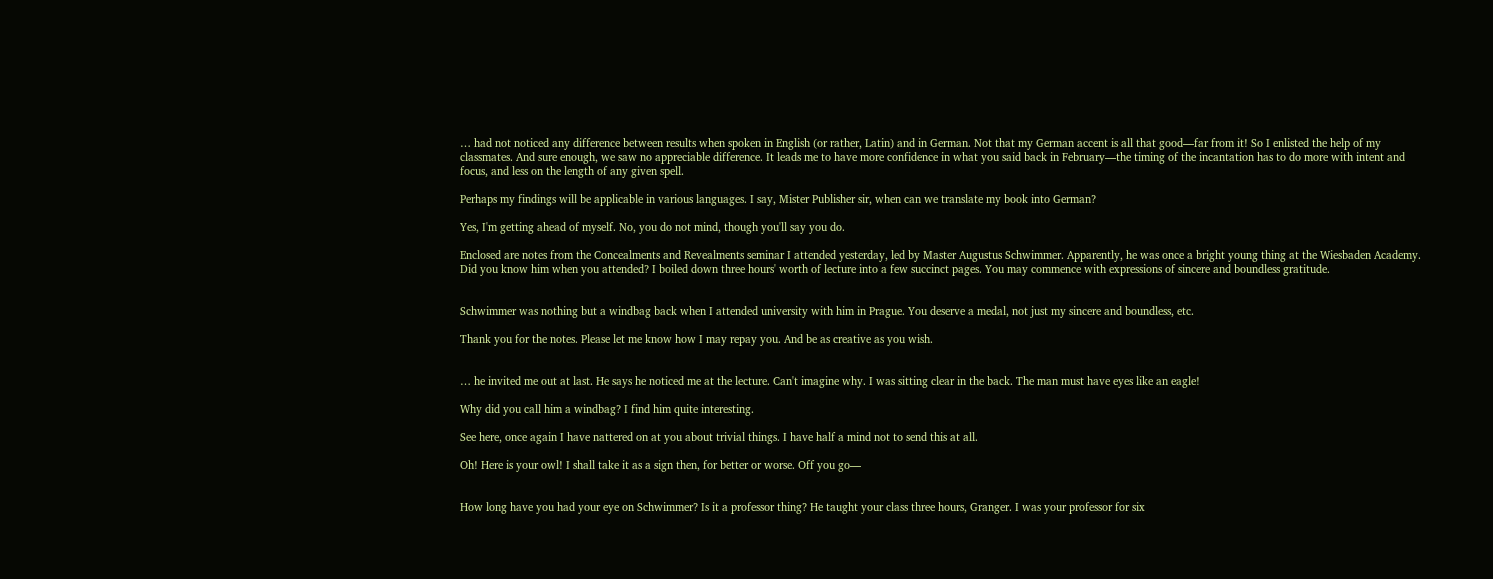… had not noticed any difference between results when spoken in English (or rather, Latin) and in German. Not that my German accent is all that good—far from it! So I enlisted the help of my classmates. And sure enough, we saw no appreciable difference. It leads me to have more confidence in what you said back in February—the timing of the incantation has to do more with intent and focus, and less on the length of any given spell.

Perhaps my findings will be applicable in various languages. I say, Mister Publisher sir, when can we translate my book into German?

Yes, I'm getting ahead of myself. No, you do not mind, though you'll say you do.

Enclosed are notes from the Concealments and Revealments seminar I attended yesterday, led by Master Augustus Schwimmer. Apparently, he was once a bright young thing at the Wiesbaden Academy. Did you know him when you attended? I boiled down three hours' worth of lecture into a few succinct pages. You may commence with expressions of sincere and boundless gratitude.


Schwimmer was nothing but a windbag back when I attended university with him in Prague. You deserve a medal, not just my sincere and boundless, etc.

Thank you for the notes. Please let me know how I may repay you. And be as creative as you wish.


… he invited me out at last. He says he noticed me at the lecture. Can't imagine why. I was sitting clear in the back. The man must have eyes like an eagle!

Why did you call him a windbag? I find him quite interesting.

See here, once again I have nattered on at you about trivial things. I have half a mind not to send this at all.

Oh! Here is your owl! I shall take it as a sign then, for better or worse. Off you go—


How long have you had your eye on Schwimmer? Is it a professor thing? He taught your class three hours, Granger. I was your professor for six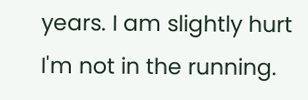years. I am slightly hurt I'm not in the running.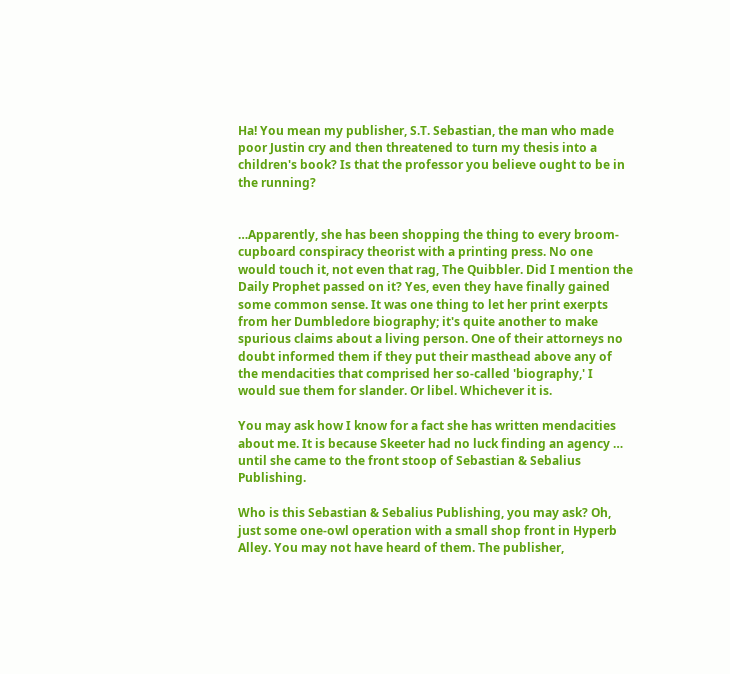Ha! You mean my publisher, S.T. Sebastian, the man who made poor Justin cry and then threatened to turn my thesis into a children's book? Is that the professor you believe ought to be in the running?


…Apparently, she has been shopping the thing to every broom-cupboard conspiracy theorist with a printing press. No one would touch it, not even that rag, The Quibbler. Did I mention the Daily Prophet passed on it? Yes, even they have finally gained some common sense. It was one thing to let her print exerpts from her Dumbledore biography; it's quite another to make spurious claims about a living person. One of their attorneys no doubt informed them if they put their masthead above any of the mendacities that comprised her so-called 'biography,' I would sue them for slander. Or libel. Whichever it is.

You may ask how I know for a fact she has written mendacities about me. It is because Skeeter had no luck finding an agency … until she came to the front stoop of Sebastian & Sebalius Publishing.

Who is this Sebastian & Sebalius Publishing, you may ask? Oh, just some one-owl operation with a small shop front in Hyperb Alley. You may not have heard of them. The publisher,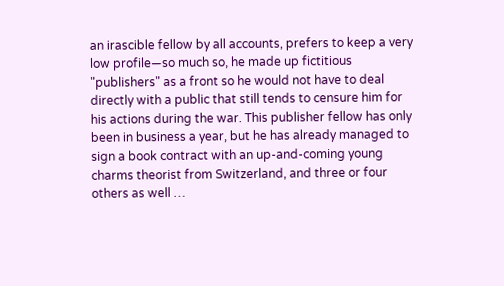an irascible fellow by all accounts, prefers to keep a very low profile—so much so, he made up fictitious "publishers" as a front so he would not have to deal directly with a public that still tends to censure him for his actions during the war. This publisher fellow has only been in business a year, but he has already managed to sign a book contract with an up-and-coming young charms theorist from Switzerland, and three or four others as well …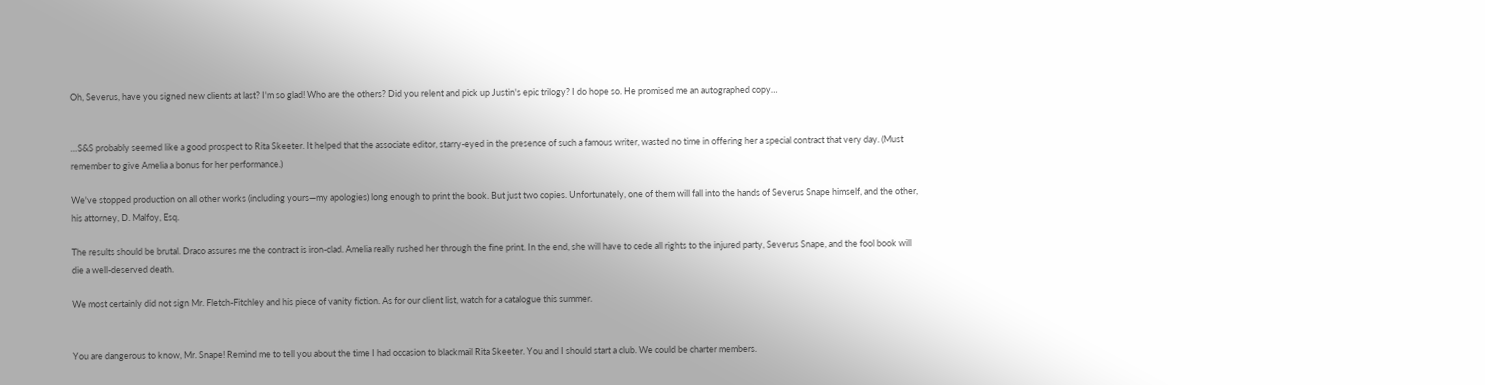Oh, Severus, have you signed new clients at last? I'm so glad! Who are the others? Did you relent and pick up Justin's epic trilogy? I do hope so. He promised me an autographed copy…


…S&S probably seemed like a good prospect to Rita Skeeter. It helped that the associate editor, starry-eyed in the presence of such a famous writer, wasted no time in offering her a special contract that very day. (Must remember to give Amelia a bonus for her performance.)

We've stopped production on all other works (including yours—my apologies) long enough to print the book. But just two copies. Unfortunately, one of them will fall into the hands of Severus Snape himself, and the other, his attorney, D. Malfoy, Esq.

The results should be brutal. Draco assures me the contract is iron-clad. Amelia really rushed her through the fine print. In the end, she will have to cede all rights to the injured party, Severus Snape, and the fool book will die a well-deserved death.

We most certainly did not sign Mr. Fletch-Fitchley and his piece of vanity fiction. As for our client list, watch for a catalogue this summer.


You are dangerous to know, Mr. Snape! Remind me to tell you about the time I had occasion to blackmail Rita Skeeter. You and I should start a club. We could be charter members.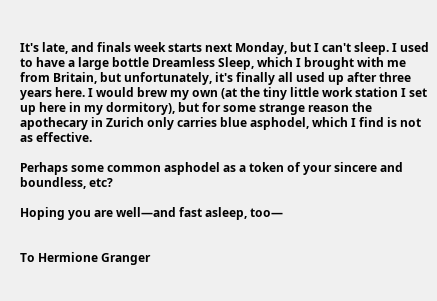It's late, and finals week starts next Monday, but I can't sleep. I used to have a large bottle Dreamless Sleep, which I brought with me from Britain, but unfortunately, it's finally all used up after three years here. I would brew my own (at the tiny little work station I set up here in my dormitory), but for some strange reason the apothecary in Zurich only carries blue asphodel, which I find is not as effective.

Perhaps some common asphodel as a token of your sincere and boundless, etc?

Hoping you are well—and fast asleep, too—


To Hermione Granger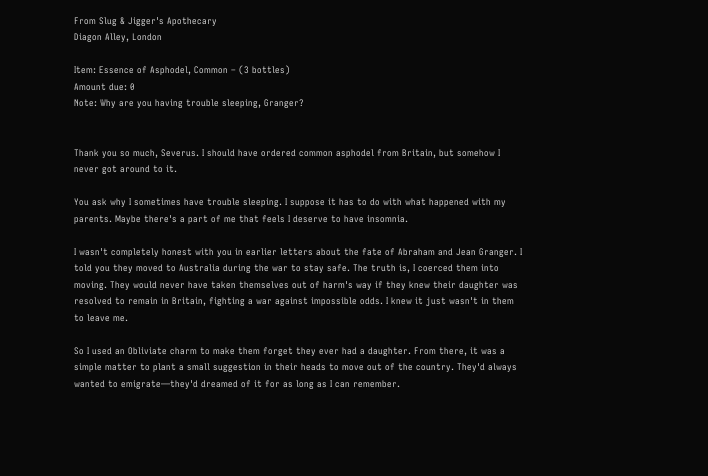From Slug & Jigger's Apothecary
Diagon Alley, London

Item: Essence of Asphodel, Common – (3 bottles)
Amount due: 0
Note: Why are you having trouble sleeping, Granger?


Thank you so much, Severus. I should have ordered common asphodel from Britain, but somehow I never got around to it.

You ask why I sometimes have trouble sleeping. I suppose it has to do with what happened with my parents. Maybe there's a part of me that feels I deserve to have insomnia.

I wasn't completely honest with you in earlier letters about the fate of Abraham and Jean Granger. I told you they moved to Australia during the war to stay safe. The truth is, I coerced them into moving. They would never have taken themselves out of harm's way if they knew their daughter was resolved to remain in Britain, fighting a war against impossible odds. I knew it just wasn't in them to leave me.

So I used an Obliviate charm to make them forget they ever had a daughter. From there, it was a simple matter to plant a small suggestion in their heads to move out of the country. They'd always wanted to emigrate—they'd dreamed of it for as long as I can remember.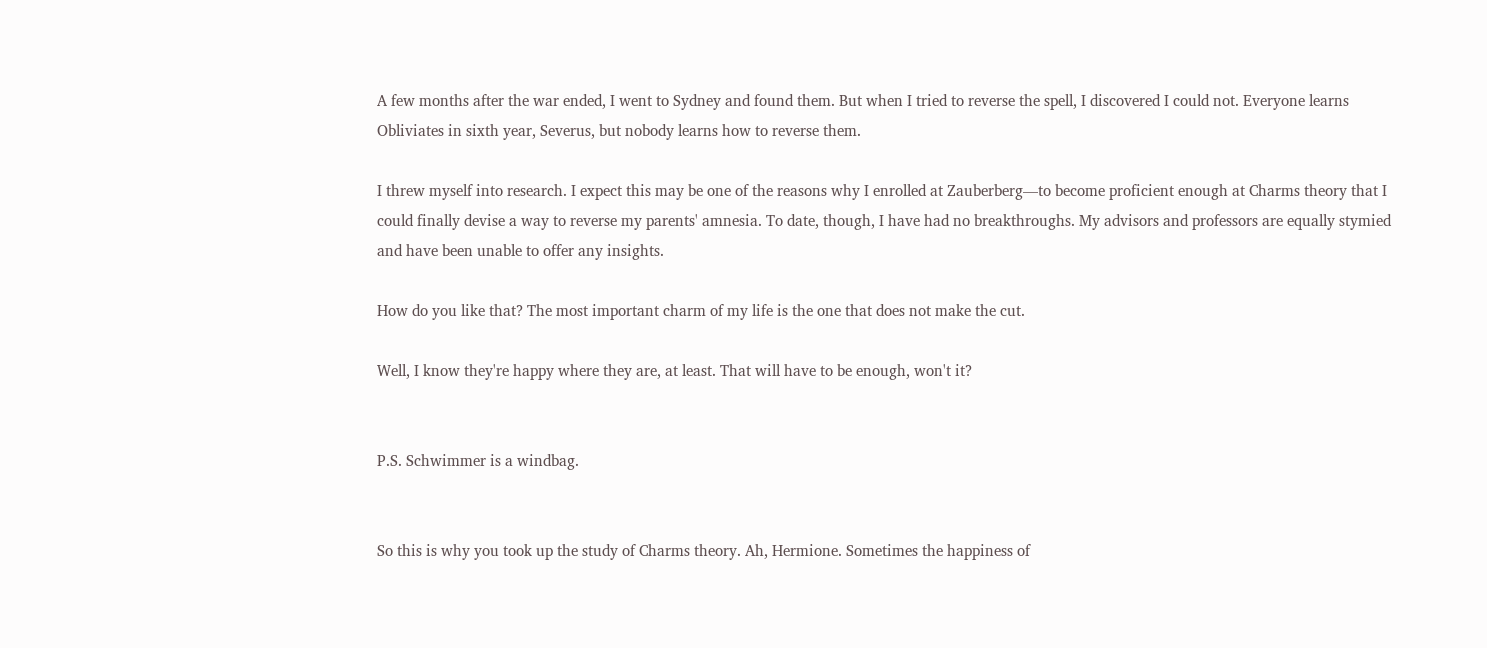A few months after the war ended, I went to Sydney and found them. But when I tried to reverse the spell, I discovered I could not. Everyone learns Obliviates in sixth year, Severus, but nobody learns how to reverse them.

I threw myself into research. I expect this may be one of the reasons why I enrolled at Zauberberg—to become proficient enough at Charms theory that I could finally devise a way to reverse my parents' amnesia. To date, though, I have had no breakthroughs. My advisors and professors are equally stymied and have been unable to offer any insights.

How do you like that? The most important charm of my life is the one that does not make the cut.

Well, I know they're happy where they are, at least. That will have to be enough, won't it?


P.S. Schwimmer is a windbag.


So this is why you took up the study of Charms theory. Ah, Hermione. Sometimes the happiness of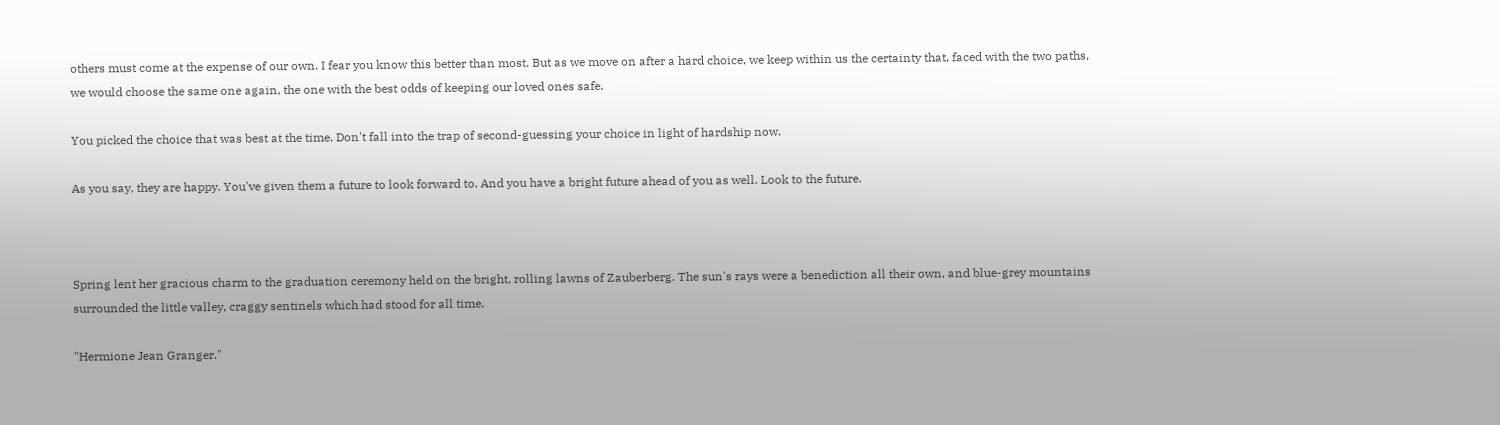others must come at the expense of our own. I fear you know this better than most. But as we move on after a hard choice, we keep within us the certainty that, faced with the two paths, we would choose the same one again, the one with the best odds of keeping our loved ones safe.

You picked the choice that was best at the time. Don't fall into the trap of second-guessing your choice in light of hardship now.

As you say, they are happy. You've given them a future to look forward to. And you have a bright future ahead of you as well. Look to the future.



Spring lent her gracious charm to the graduation ceremony held on the bright, rolling lawns of Zauberberg. The sun's rays were a benediction all their own, and blue-grey mountains surrounded the little valley, craggy sentinels which had stood for all time.

"Hermione Jean Granger."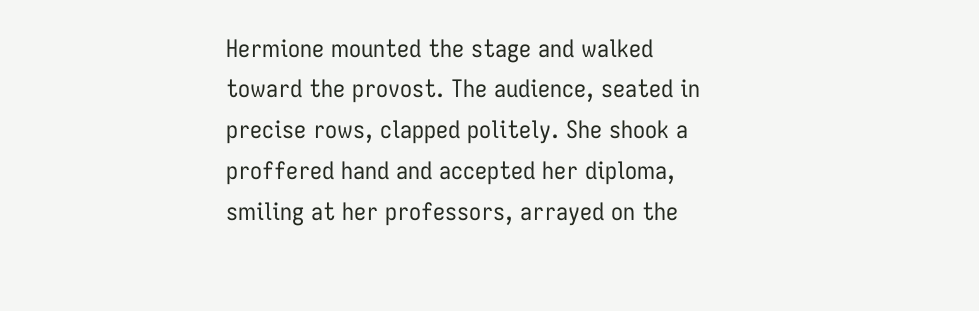Hermione mounted the stage and walked toward the provost. The audience, seated in precise rows, clapped politely. She shook a proffered hand and accepted her diploma, smiling at her professors, arrayed on the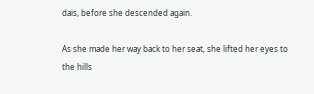dais, before she descended again.

As she made her way back to her seat, she lifted her eyes to the hills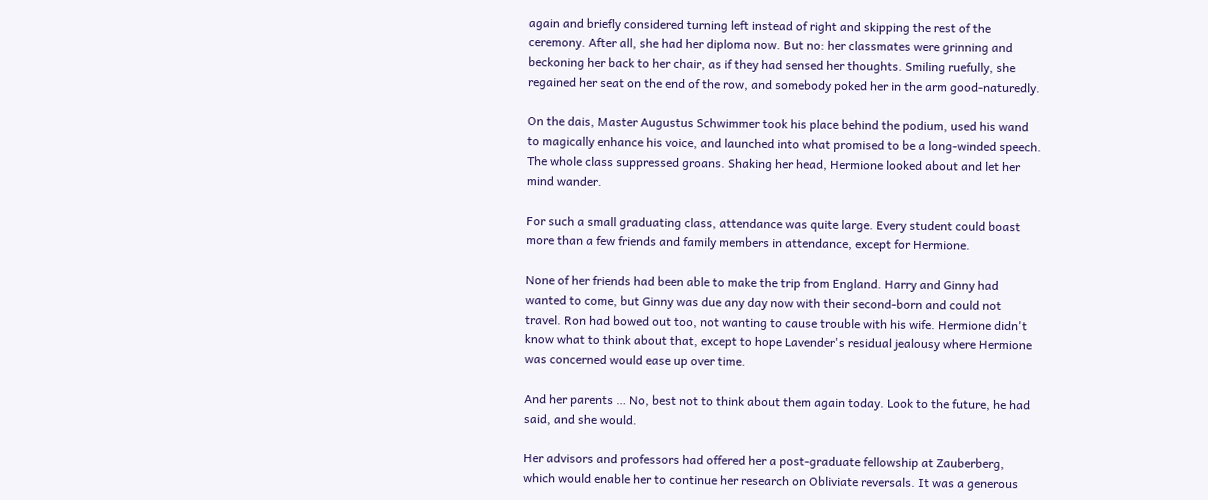again and briefly considered turning left instead of right and skipping the rest of the ceremony. After all, she had her diploma now. But no: her classmates were grinning and beckoning her back to her chair, as if they had sensed her thoughts. Smiling ruefully, she regained her seat on the end of the row, and somebody poked her in the arm good-naturedly.

On the dais, Master Augustus Schwimmer took his place behind the podium, used his wand to magically enhance his voice, and launched into what promised to be a long-winded speech. The whole class suppressed groans. Shaking her head, Hermione looked about and let her mind wander.

For such a small graduating class, attendance was quite large. Every student could boast more than a few friends and family members in attendance, except for Hermione.

None of her friends had been able to make the trip from England. Harry and Ginny had wanted to come, but Ginny was due any day now with their second-born and could not travel. Ron had bowed out too, not wanting to cause trouble with his wife. Hermione didn't know what to think about that, except to hope Lavender's residual jealousy where Hermione was concerned would ease up over time.

And her parents … No, best not to think about them again today. Look to the future, he had said, and she would.

Her advisors and professors had offered her a post-graduate fellowship at Zauberberg, which would enable her to continue her research on Obliviate reversals. It was a generous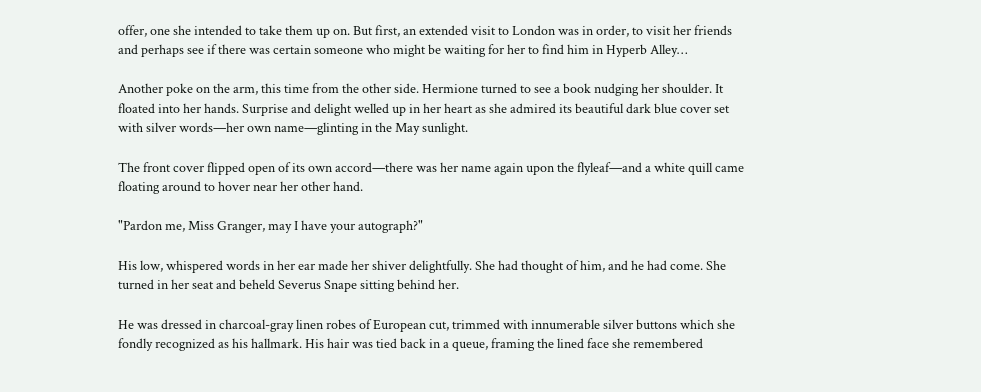offer, one she intended to take them up on. But first, an extended visit to London was in order, to visit her friends and perhaps see if there was certain someone who might be waiting for her to find him in Hyperb Alley…

Another poke on the arm, this time from the other side. Hermione turned to see a book nudging her shoulder. It floated into her hands. Surprise and delight welled up in her heart as she admired its beautiful dark blue cover set with silver words—her own name—glinting in the May sunlight.

The front cover flipped open of its own accord—there was her name again upon the flyleaf—and a white quill came floating around to hover near her other hand.

"Pardon me, Miss Granger, may I have your autograph?"

His low, whispered words in her ear made her shiver delightfully. She had thought of him, and he had come. She turned in her seat and beheld Severus Snape sitting behind her.

He was dressed in charcoal-gray linen robes of European cut, trimmed with innumerable silver buttons which she fondly recognized as his hallmark. His hair was tied back in a queue, framing the lined face she remembered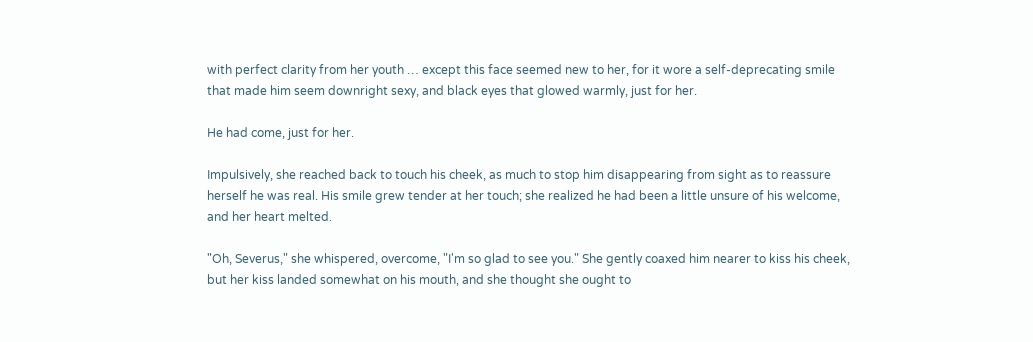with perfect clarity from her youth … except this face seemed new to her, for it wore a self-deprecating smile that made him seem downright sexy, and black eyes that glowed warmly, just for her.

He had come, just for her.

Impulsively, she reached back to touch his cheek, as much to stop him disappearing from sight as to reassure herself he was real. His smile grew tender at her touch; she realized he had been a little unsure of his welcome, and her heart melted.

"Oh, Severus," she whispered, overcome, "I'm so glad to see you." She gently coaxed him nearer to kiss his cheek, but her kiss landed somewhat on his mouth, and she thought she ought to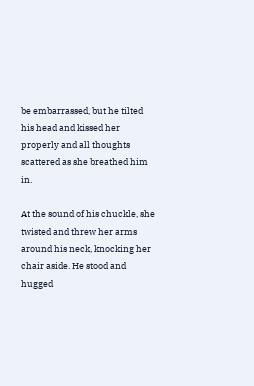be embarrassed, but he tilted his head and kissed her properly and all thoughts scattered as she breathed him in.

At the sound of his chuckle, she twisted and threw her arms around his neck, knocking her chair aside. He stood and hugged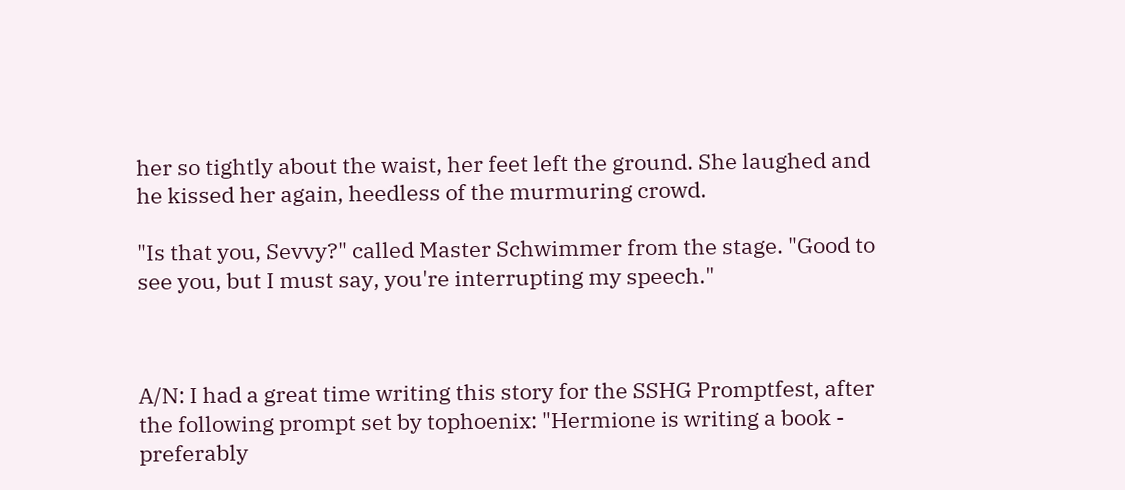her so tightly about the waist, her feet left the ground. She laughed and he kissed her again, heedless of the murmuring crowd.

"Is that you, Sevvy?" called Master Schwimmer from the stage. "Good to see you, but I must say, you're interrupting my speech."



A/N: I had a great time writing this story for the SSHG Promptfest, after the following prompt set by tophoenix: "Hermione is writing a book - preferably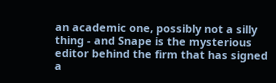an academic one, possibly not a silly thing - and Snape is the mysterious editor behind the firm that has signed a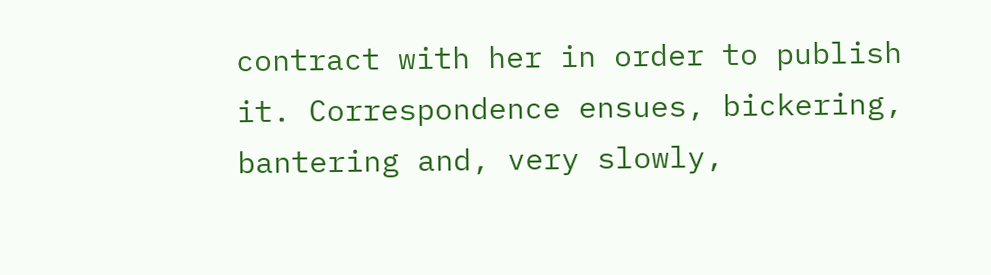contract with her in order to publish it. Correspondence ensues, bickering, bantering and, very slowly,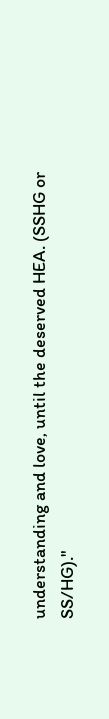understanding and love, until the deserved HEA. (SSHG or SS/HG)."